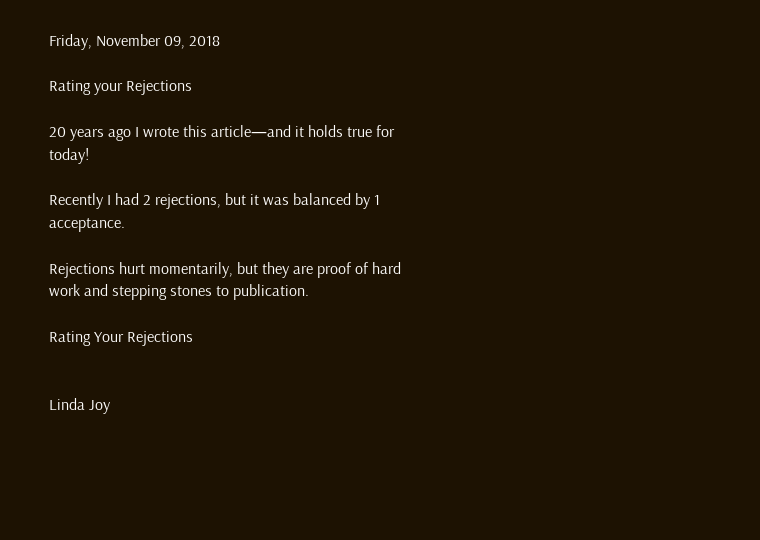Friday, November 09, 2018

Rating your Rejections

20 years ago I wrote this article—and it holds true for today!

Recently I had 2 rejections, but it was balanced by 1 acceptance.

Rejections hurt momentarily, but they are proof of hard work and stepping stones to publication.

Rating Your Rejections


Linda Joy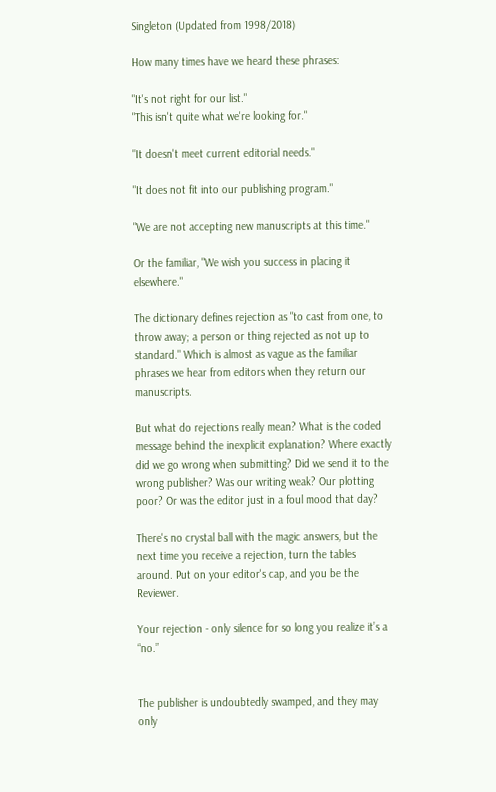Singleton (Updated from 1998/2018)

How many times have we heard these phrases:

"It's not right for our list."
"This isn't quite what we're looking for."

"It doesn't meet current editorial needs."

"It does not fit into our publishing program."

"We are not accepting new manuscripts at this time."

Or the familiar, "We wish you success in placing it elsewhere."

The dictionary defines rejection as "to cast from one, to throw away; a person or thing rejected as not up to standard." Which is almost as vague as the familiar phrases we hear from editors when they return our manuscripts.

But what do rejections really mean? What is the coded message behind the inexplicit explanation? Where exactly did we go wrong when submitting? Did we send it to the wrong publisher? Was our writing weak? Our plotting poor? Or was the editor just in a foul mood that day?

There's no crystal ball with the magic answers, but the next time you receive a rejection, turn the tables around. Put on your editor's cap, and you be the Reviewer.

Your rejection - only silence for so long you realize it’s a “no.”


The publisher is undoubtedly swamped, and they may only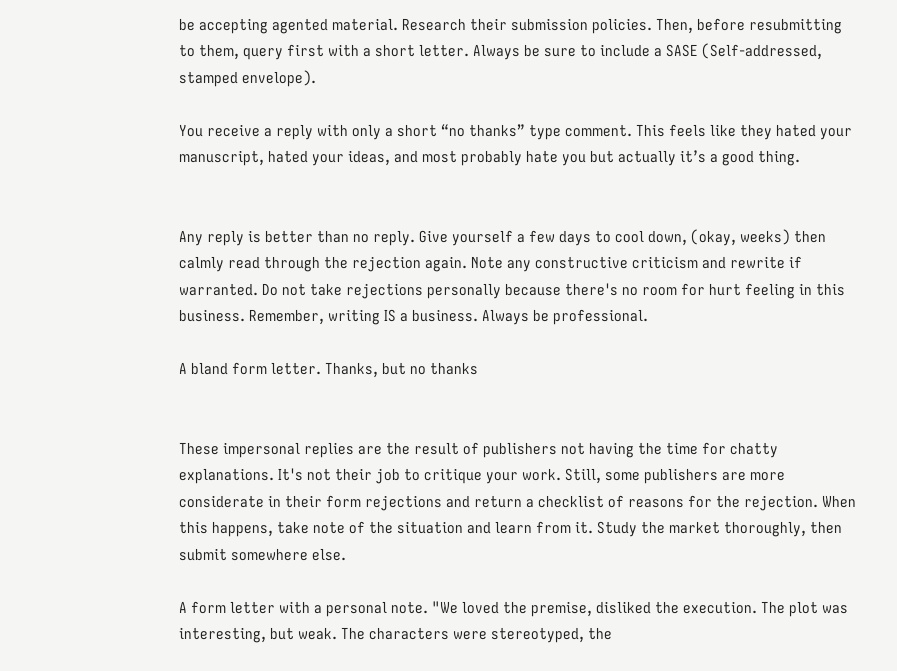be accepting agented material. Research their submission policies. Then, before resubmitting to them, query first with a short letter. Always be sure to include a SASE (Self-addressed, stamped envelope).

You receive a reply with only a short “no thanks” type comment. This feels like they hated your manuscript, hated your ideas, and most probably hate you but actually it’s a good thing.


Any reply is better than no reply. Give yourself a few days to cool down, (okay, weeks) then calmly read through the rejection again. Note any constructive criticism and rewrite if warranted. Do not take rejections personally because there's no room for hurt feeling in this business. Remember, writing IS a business. Always be professional.

A bland form letter. Thanks, but no thanks


These impersonal replies are the result of publishers not having the time for chatty explanations. It's not their job to critique your work. Still, some publishers are more considerate in their form rejections and return a checklist of reasons for the rejection. When this happens, take note of the situation and learn from it. Study the market thoroughly, then submit somewhere else.

A form letter with a personal note. "We loved the premise, disliked the execution. The plot was interesting, but weak. The characters were stereotyped, the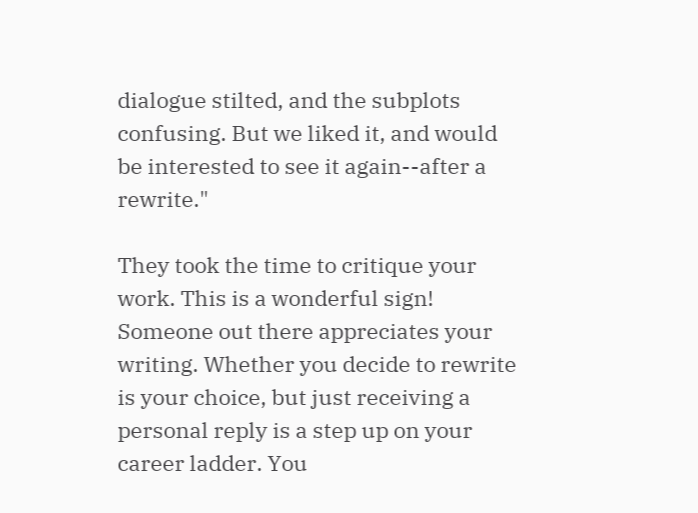dialogue stilted, and the subplots confusing. But we liked it, and would be interested to see it again--after a rewrite."

They took the time to critique your work. This is a wonderful sign! Someone out there appreciates your writing. Whether you decide to rewrite is your choice, but just receiving a personal reply is a step up on your career ladder. You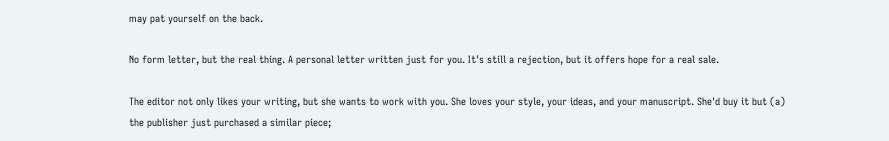may pat yourself on the back.

No form letter, but the real thing. A personal letter written just for you. It's still a rejection, but it offers hope for a real sale.

The editor not only likes your writing, but she wants to work with you. She loves your style, your ideas, and your manuscript. She'd buy it but (a) the publisher just purchased a similar piece;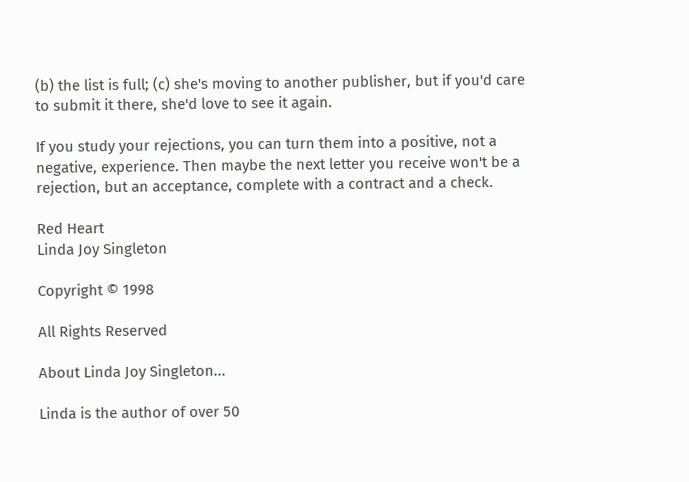(b) the list is full; (c) she's moving to another publisher, but if you'd care to submit it there, she'd love to see it again.

If you study your rejections, you can turn them into a positive, not a negative, experience. Then maybe the next letter you receive won't be a rejection, but an acceptance, complete with a contract and a check.

Red Heart
Linda Joy Singleton

Copyright © 1998

All Rights Reserved

About Linda Joy Singleton...

Linda is the author of over 50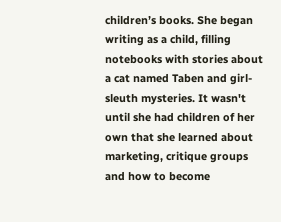children’s books. She began writing as a child, filling notebooks with stories about a cat named Taben and girl-sleuth mysteries. It wasn't until she had children of her own that she learned about marketing, critique groups and how to become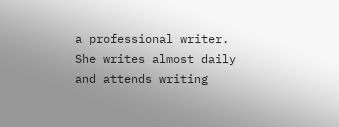a professional writer. She writes almost daily and attends writing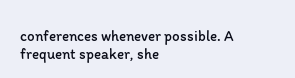conferences whenever possible. A frequent speaker, she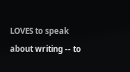LOVES to speak about writing -- to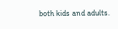both kids and adults.